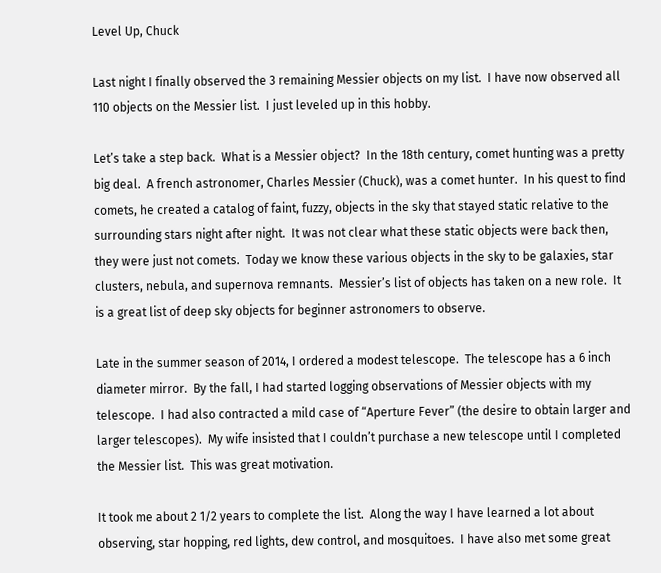Level Up, Chuck

Last night I finally observed the 3 remaining Messier objects on my list.  I have now observed all 110 objects on the Messier list.  I just leveled up in this hobby.

Let’s take a step back.  What is a Messier object?  In the 18th century, comet hunting was a pretty big deal.  A french astronomer, Charles Messier (Chuck), was a comet hunter.  In his quest to find comets, he created a catalog of faint, fuzzy, objects in the sky that stayed static relative to the surrounding stars night after night.  It was not clear what these static objects were back then, they were just not comets.  Today we know these various objects in the sky to be galaxies, star clusters, nebula, and supernova remnants.  Messier’s list of objects has taken on a new role.  It is a great list of deep sky objects for beginner astronomers to observe.

Late in the summer season of 2014, I ordered a modest telescope.  The telescope has a 6 inch diameter mirror.  By the fall, I had started logging observations of Messier objects with my telescope.  I had also contracted a mild case of “Aperture Fever” (the desire to obtain larger and larger telescopes).  My wife insisted that I couldn’t purchase a new telescope until I completed the Messier list.  This was great motivation.

It took me about 2 1/2 years to complete the list.  Along the way I have learned a lot about observing, star hopping, red lights, dew control, and mosquitoes.  I have also met some great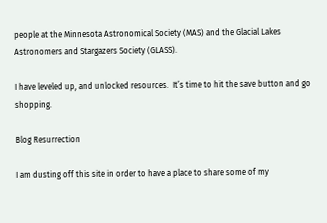people at the Minnesota Astronomical Society (MAS) and the Glacial Lakes Astronomers and Stargazers Society (GLASS).

I have leveled up, and unlocked resources.  It’s time to hit the save button and go shopping.

Blog Resurrection

I am dusting off this site in order to have a place to share some of my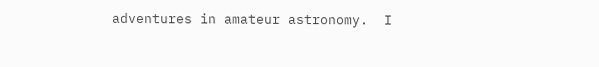adventures in amateur astronomy.  I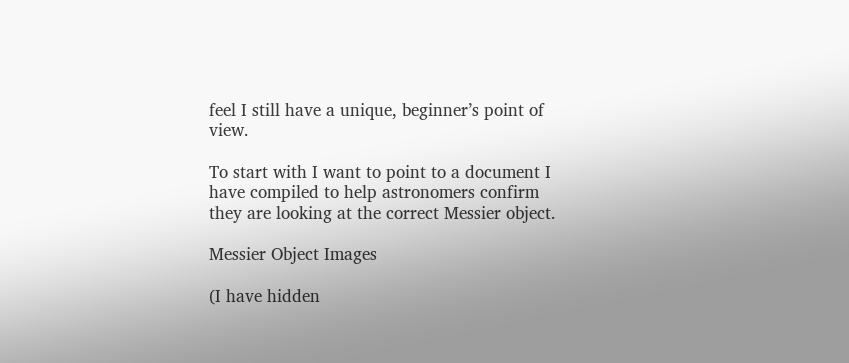feel I still have a unique, beginner’s point of view.

To start with I want to point to a document I have compiled to help astronomers confirm they are looking at the correct Messier object.

Messier Object Images

(I have hidden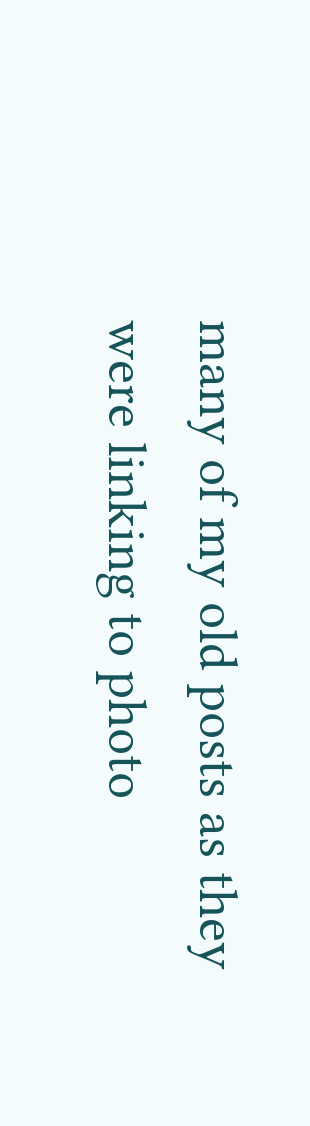many of my old posts as they were linking to photo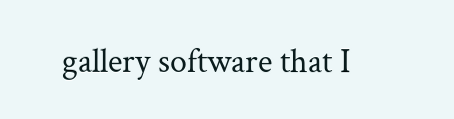gallery software that I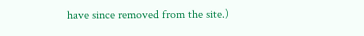have since removed from the site.)